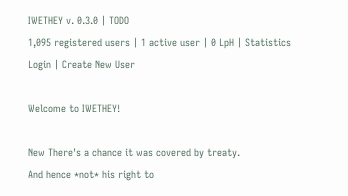IWETHEY v. 0.3.0 | TODO
1,095 registered users | 1 active user | 0 LpH | Statistics
Login | Create New User

Welcome to IWETHEY!

New There's a chance it was covered by treaty.
And hence *not* his right to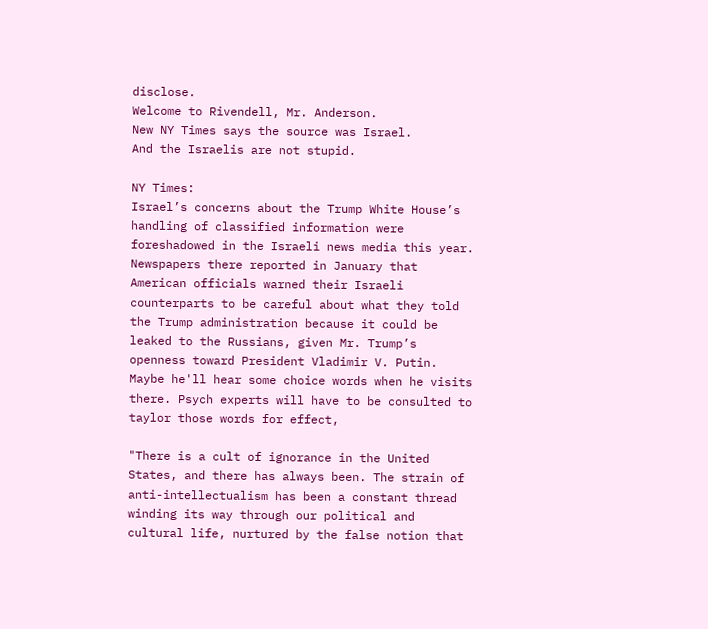disclose.
Welcome to Rivendell, Mr. Anderson.
New NY Times says the source was Israel.
And the Israelis are not stupid.

NY Times:
Israel’s concerns about the Trump White House’s handling of classified information were foreshadowed in the Israeli news media this year. Newspapers there reported in January that American officials warned their Israeli counterparts to be careful about what they told the Trump administration because it could be leaked to the Russians, given Mr. Trump’s openness toward President Vladimir V. Putin.
Maybe he'll hear some choice words when he visits there. Psych experts will have to be consulted to taylor those words for effect,

"There is a cult of ignorance in the United States, and there has always been. The strain of anti-intellectualism has been a constant thread winding its way through our political and cultural life, nurtured by the false notion that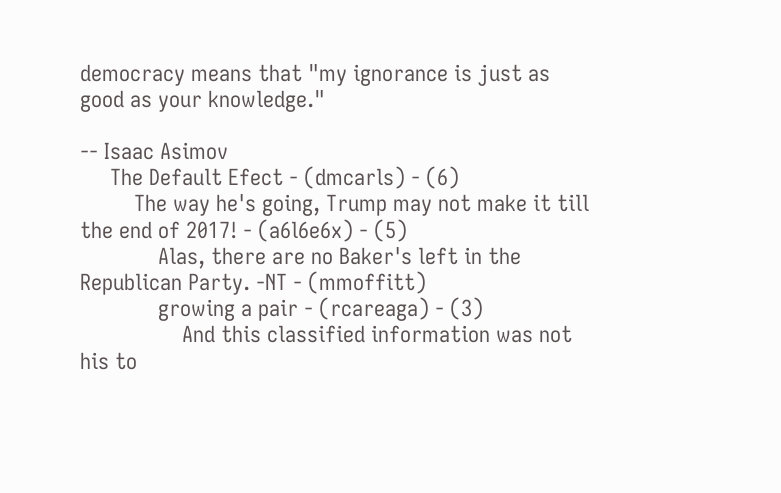democracy means that "my ignorance is just as good as your knowledge."

-- Isaac Asimov
     The Default Efect - (dmcarls) - (6)
         The way he's going, Trump may not make it till the end of 2017! - (a6l6e6x) - (5)
             Alas, there are no Baker's left in the Republican Party. -NT - (mmoffitt)
             growing a pair - (rcareaga) - (3)
                 And this classified information was not his to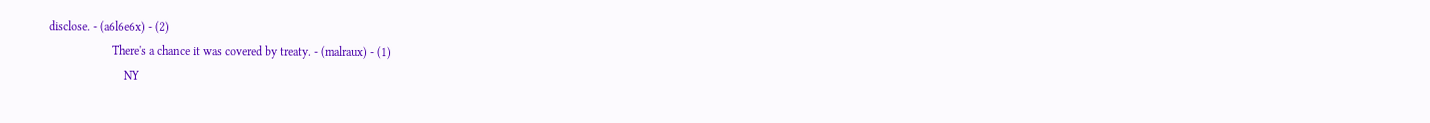disclose. - (a6l6e6x) - (2)
                     There's a chance it was covered by treaty. - (malraux) - (1)
                         NY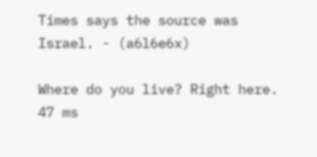Times says the source was Israel. - (a6l6e6x)

Where do you live? Right here.
47 ms